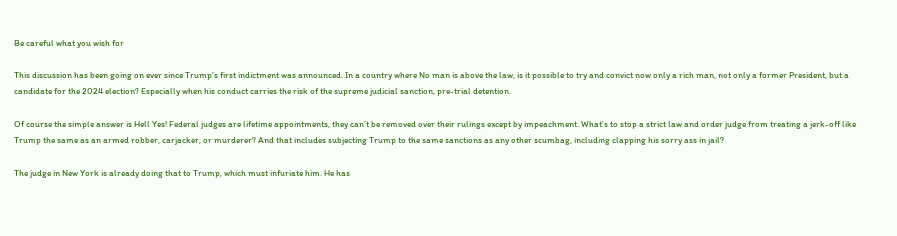Be careful what you wish for

This discussion has been going on ever since Trump’s first indictment was announced. In a country where No man is above the law, is it possible to try and convict now only a rich man, not only a former President, but a candidate for the 2024 election? Especially when his conduct carries the risk of the supreme judicial sanction, pre-trial detention.

Of course the simple answer is Hell Yes! Federal judges are lifetime appointments, they can’t be removed over their rulings except by impeachment. What’s to stop a strict law and order judge from treating a jerk-off like Trump the same as an armed robber, carjacker, or murderer? And that includes subjecting Trump to the same sanctions as any other scumbag, including clapping his sorry ass in jail?

The judge in New York is already doing that to Trump, which must infuriate him. He has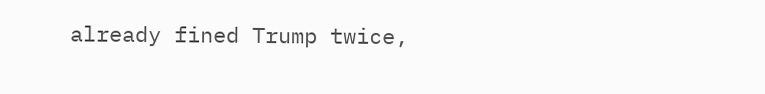already fined Trump twice,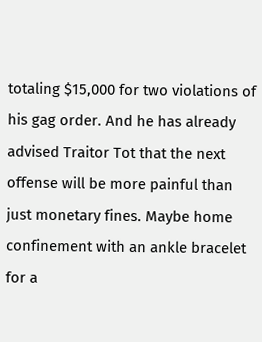totaling $15,000 for two violations of his gag order. And he has already advised Traitor Tot that the next offense will be more painful than just monetary fines. Maybe home confinement with an ankle bracelet for a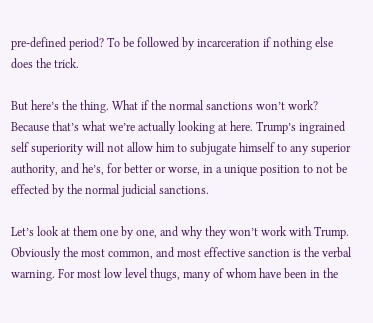pre-defined period? To be followed by incarceration if nothing else does the trick.

But here’s the thing. What if the normal sanctions won’t work? Because that’s what we’re actually looking at here. Trump’s ingrained self superiority will not allow him to subjugate himself to any superior authority, and he’s, for better or worse, in a unique position to not be effected by the normal judicial sanctions.

Let’s look at them one by one, and why they won’t work with Trump. Obviously the most common, and most effective sanction is the verbal warning. For most low level thugs, many of whom have been in the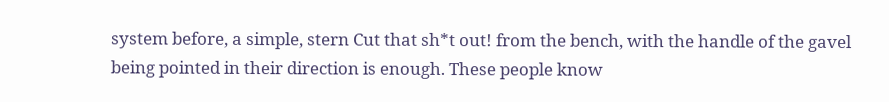system before, a simple, stern Cut that sh*t out! from the bench, with the handle of the gavel being pointed in their direction is enough. These people know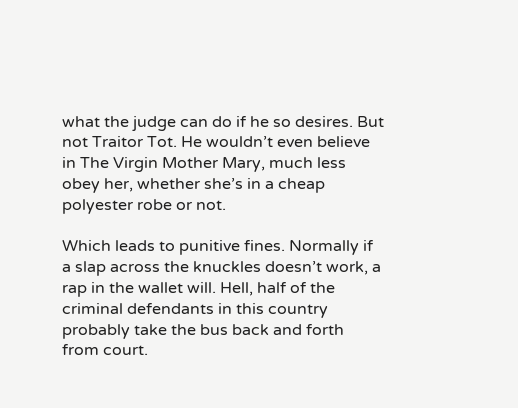what the judge can do if he so desires. But not Traitor Tot. He wouldn’t even believe in The Virgin Mother Mary, much less obey her, whether she’s in a cheap polyester robe or not.

Which leads to punitive fines. Normally if a slap across the knuckles doesn’t work, a rap in the wallet will. Hell, half of the criminal defendants in this country probably take the bus back and forth from court.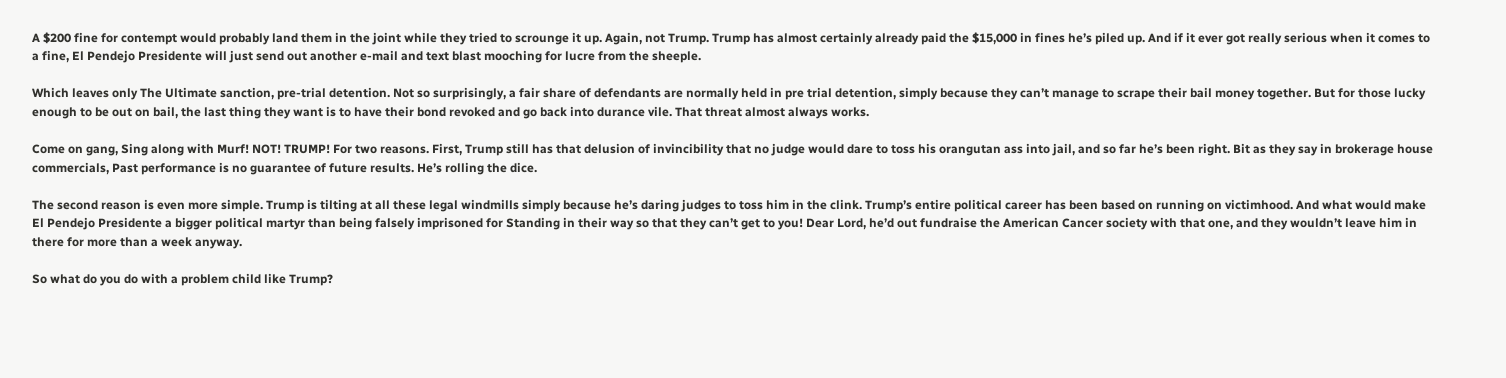A $200 fine for contempt would probably land them in the joint while they tried to scrounge it up. Again, not Trump. Trump has almost certainly already paid the $15,000 in fines he’s piled up. And if it ever got really serious when it comes to a fine, El Pendejo Presidente will just send out another e-mail and text blast mooching for lucre from the sheeple.

Which leaves only The Ultimate sanction, pre-trial detention. Not so surprisingly, a fair share of defendants are normally held in pre trial detention, simply because they can’t manage to scrape their bail money together. But for those lucky enough to be out on bail, the last thing they want is to have their bond revoked and go back into durance vile. That threat almost always works.

Come on gang, Sing along with Murf! NOT! TRUMP! For two reasons. First, Trump still has that delusion of invincibility that no judge would dare to toss his orangutan ass into jail, and so far he’s been right. Bit as they say in brokerage house commercials, Past performance is no guarantee of future results. He’s rolling the dice.

The second reason is even more simple. Trump is tilting at all these legal windmills simply because he’s daring judges to toss him in the clink. Trump’s entire political career has been based on running on victimhood. And what would make El Pendejo Presidente a bigger political martyr than being falsely imprisoned for Standing in their way so that they can’t get to you! Dear Lord, he’d out fundraise the American Cancer society with that one, and they wouldn’t leave him in there for more than a week anyway.

So what do you do with a problem child like Trump?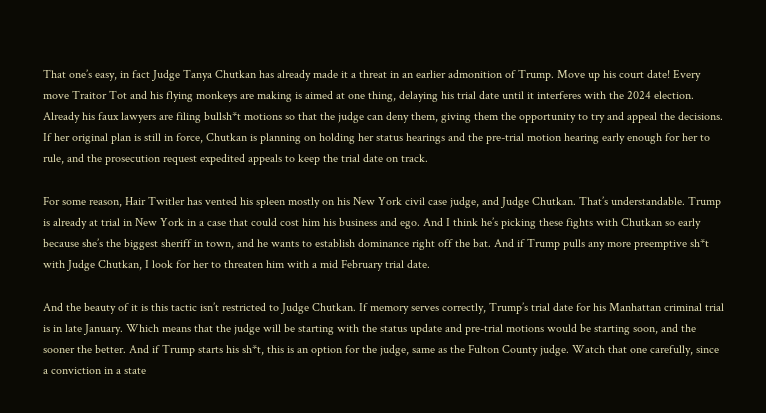That one’s easy, in fact Judge Tanya Chutkan has already made it a threat in an earlier admonition of Trump. Move up his court date! Every move Traitor Tot and his flying monkeys are making is aimed at one thing, delaying his trial date until it interferes with the 2024 election. Already his faux lawyers are filing bullsh*t motions so that the judge can deny them, giving them the opportunity to try and appeal the decisions. If her original plan is still in force, Chutkan is planning on holding her status hearings and the pre-trial motion hearing early enough for her to rule, and the prosecution request expedited appeals to keep the trial date on track.

For some reason, Hair Twitler has vented his spleen mostly on his New York civil case judge, and Judge Chutkan. That’s understandable. Trump is already at trial in New York in a case that could cost him his business and ego. And I think he’s picking these fights with Chutkan so early because she’s the biggest sheriff in town, and he wants to establish dominance right off the bat. And if Trump pulls any more preemptive sh*t with Judge Chutkan, I look for her to threaten him with a mid February trial date.

And the beauty of it is this tactic isn’t restricted to Judge Chutkan. If memory serves correctly, Trump’s trial date for his Manhattan criminal trial is in late January. Which means that the judge will be starting with the status update and pre-trial motions would be starting soon, and the sooner the better. And if Trump starts his sh*t, this is an option for the judge, same as the Fulton County judge. Watch that one carefully, since a conviction in a state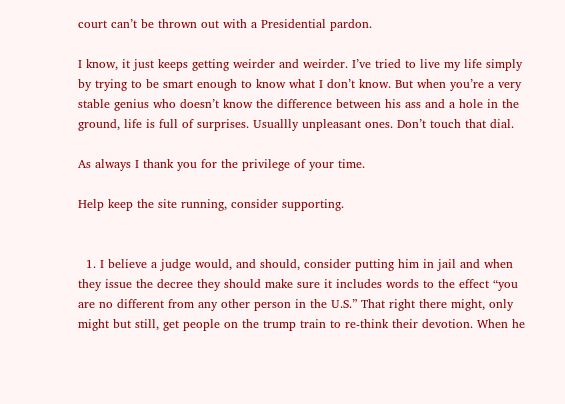court can’t be thrown out with a Presidential pardon.

I know, it just keeps getting weirder and weirder. I’ve tried to live my life simply by trying to be smart enough to know what I don’t know. But when you’re a very stable genius who doesn’t know the difference between his ass and a hole in the ground, life is full of surprises. Usuallly unpleasant ones. Don’t touch that dial.

As always I thank you for the privilege of your time.

Help keep the site running, consider supporting.


  1. I believe a judge would, and should, consider putting him in jail and when they issue the decree they should make sure it includes words to the effect “you are no different from any other person in the U.S.” That right there might, only might but still, get people on the trump train to re-think their devotion. When he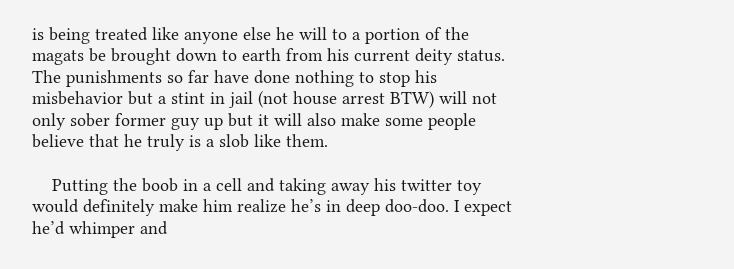is being treated like anyone else he will to a portion of the magats be brought down to earth from his current deity status. The punishments so far have done nothing to stop his misbehavior but a stint in jail (not house arrest BTW) will not only sober former guy up but it will also make some people believe that he truly is a slob like them.

    Putting the boob in a cell and taking away his twitter toy would definitely make him realize he’s in deep doo-doo. I expect he’d whimper and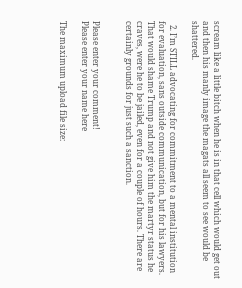scream like a little bitch when he is in that cell which would get out and then his manly image the magats all seem to see would be shattered.

  2. I’m STILL advocating for commitment to a mental institution for evaluation, sans outside communication, but for his lawyers. That would shame Trump and not give him the martyr status he craves, were he to be jailed, even for a couple of hours. There are certainly grounds for just such a sanction.


Please enter your comment!
Please enter your name here

The maximum upload file size: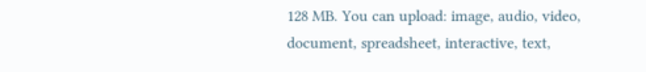128 MB. You can upload: image, audio, video, document, spreadsheet, interactive, text,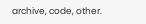archive, code, other.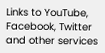Links to YouTube, Facebook, Twitter and other services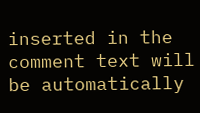inserted in the comment text will be automatically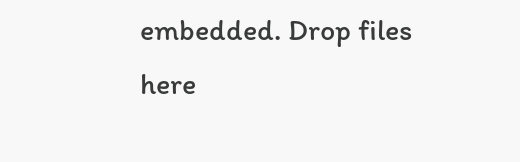embedded. Drop files here